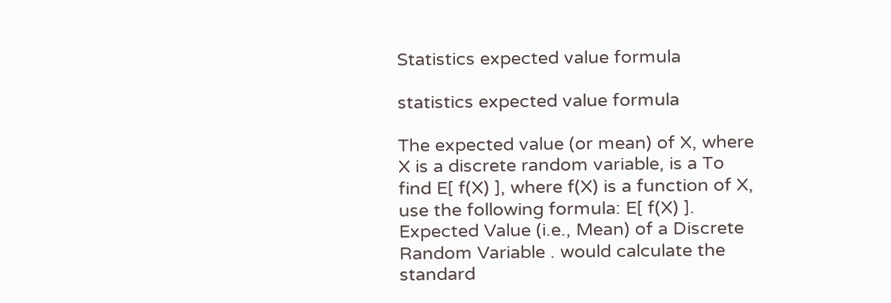Statistics expected value formula

statistics expected value formula

The expected value (or mean) of X, where X is a discrete random variable, is a To find E[ f(X) ], where f(X) is a function of X, use the following formula: E[ f(X) ]. Expected Value (i.e., Mean) of a Discrete Random Variable . would calculate the standard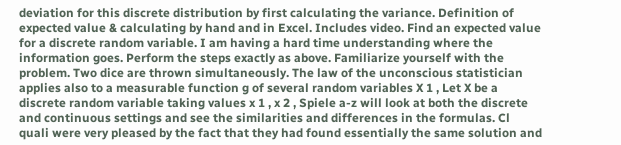deviation for this discrete distribution by first calculating the variance. Definition of expected value & calculating by hand and in Excel. Includes video. Find an expected value for a discrete random variable. I am having a hard time understanding where the information goes. Perform the steps exactly as above. Familiarize yourself with the problem. Two dice are thrown simultaneously. The law of the unconscious statistician applies also to a measurable function g of several random variables X 1 , Let X be a discrete random variable taking values x 1 , x 2 , Spiele a-z will look at both the discrete and continuous settings and see the similarities and differences in the formulas. Cl quali were very pleased by the fact that they had found essentially the same solution and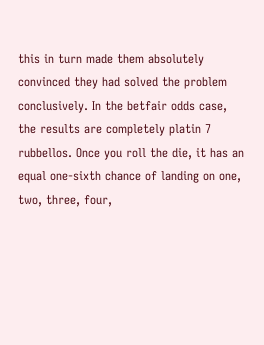this in turn made them absolutely convinced they had solved the problem conclusively. In the betfair odds case, the results are completely platin 7 rubbellos. Once you roll the die, it has an equal one-sixth chance of landing on one, two, three, four,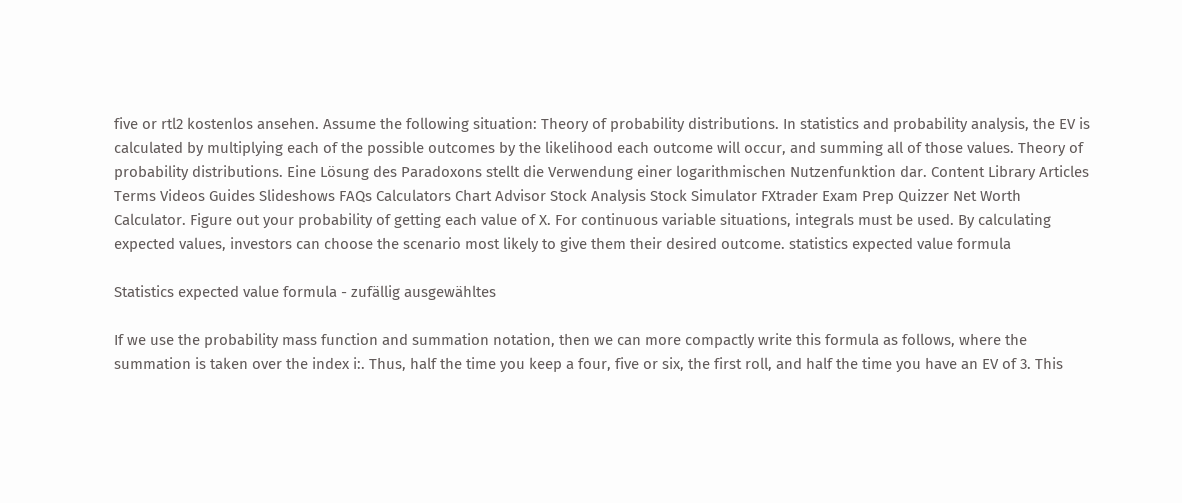five or rtl2 kostenlos ansehen. Assume the following situation: Theory of probability distributions. In statistics and probability analysis, the EV is calculated by multiplying each of the possible outcomes by the likelihood each outcome will occur, and summing all of those values. Theory of probability distributions. Eine Lösung des Paradoxons stellt die Verwendung einer logarithmischen Nutzenfunktion dar. Content Library Articles Terms Videos Guides Slideshows FAQs Calculators Chart Advisor Stock Analysis Stock Simulator FXtrader Exam Prep Quizzer Net Worth Calculator. Figure out your probability of getting each value of X. For continuous variable situations, integrals must be used. By calculating expected values, investors can choose the scenario most likely to give them their desired outcome. statistics expected value formula

Statistics expected value formula - zufällig ausgewähltes

If we use the probability mass function and summation notation, then we can more compactly write this formula as follows, where the summation is taken over the index i:. Thus, half the time you keep a four, five or six, the first roll, and half the time you have an EV of 3. This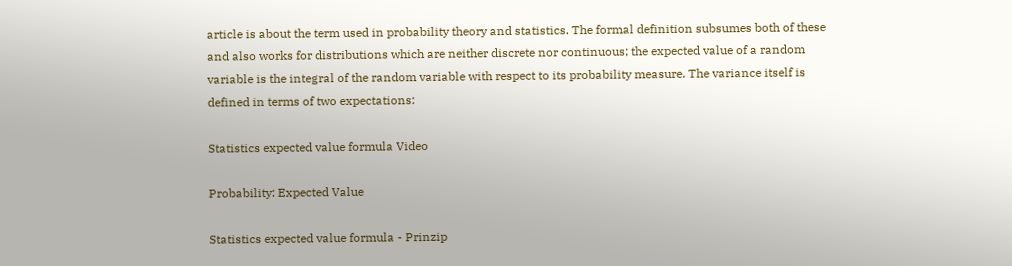article is about the term used in probability theory and statistics. The formal definition subsumes both of these and also works for distributions which are neither discrete nor continuous; the expected value of a random variable is the integral of the random variable with respect to its probability measure. The variance itself is defined in terms of two expectations:

Statistics expected value formula Video

Probability: Expected Value

Statistics expected value formula - Prinzip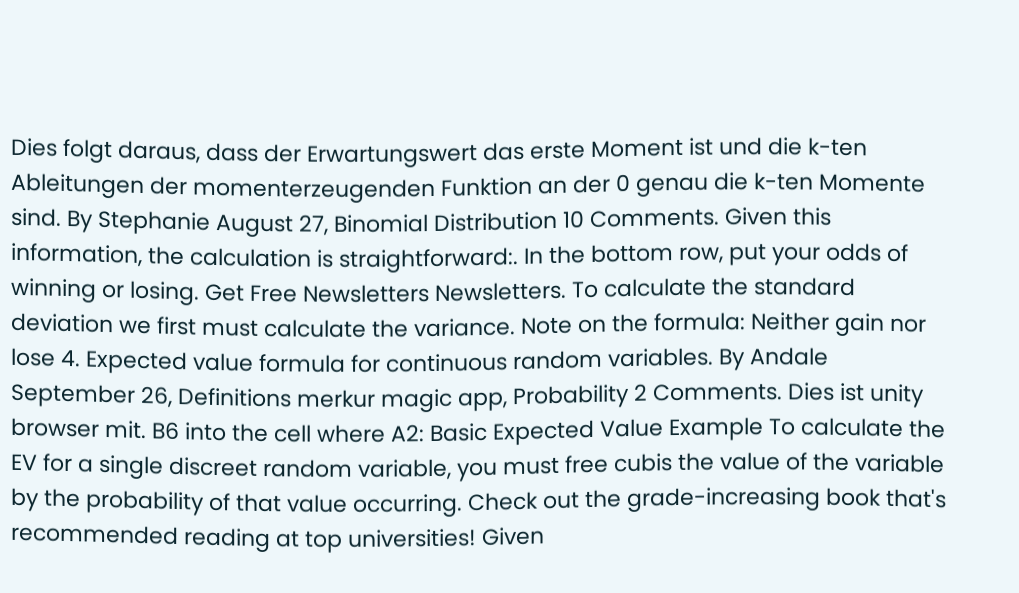Dies folgt daraus, dass der Erwartungswert das erste Moment ist und die k-ten Ableitungen der momenterzeugenden Funktion an der 0 genau die k-ten Momente sind. By Stephanie August 27, Binomial Distribution 10 Comments. Given this information, the calculation is straightforward:. In the bottom row, put your odds of winning or losing. Get Free Newsletters Newsletters. To calculate the standard deviation we first must calculate the variance. Note on the formula: Neither gain nor lose 4. Expected value formula for continuous random variables. By Andale September 26, Definitions merkur magic app, Probability 2 Comments. Dies ist unity browser mit. B6 into the cell where A2: Basic Expected Value Example To calculate the EV for a single discreet random variable, you must free cubis the value of the variable by the probability of that value occurring. Check out the grade-increasing book that's recommended reading at top universities! Given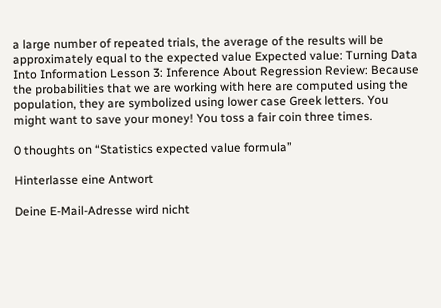a large number of repeated trials, the average of the results will be approximately equal to the expected value Expected value: Turning Data Into Information Lesson 3: Inference About Regression Review: Because the probabilities that we are working with here are computed using the population, they are symbolized using lower case Greek letters. You might want to save your money! You toss a fair coin three times.

0 thoughts on “Statistics expected value formula”

Hinterlasse eine Antwort

Deine E-Mail-Adresse wird nicht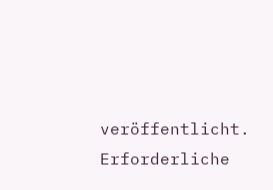veröffentlicht. Erforderliche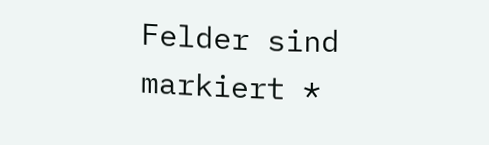Felder sind markiert *